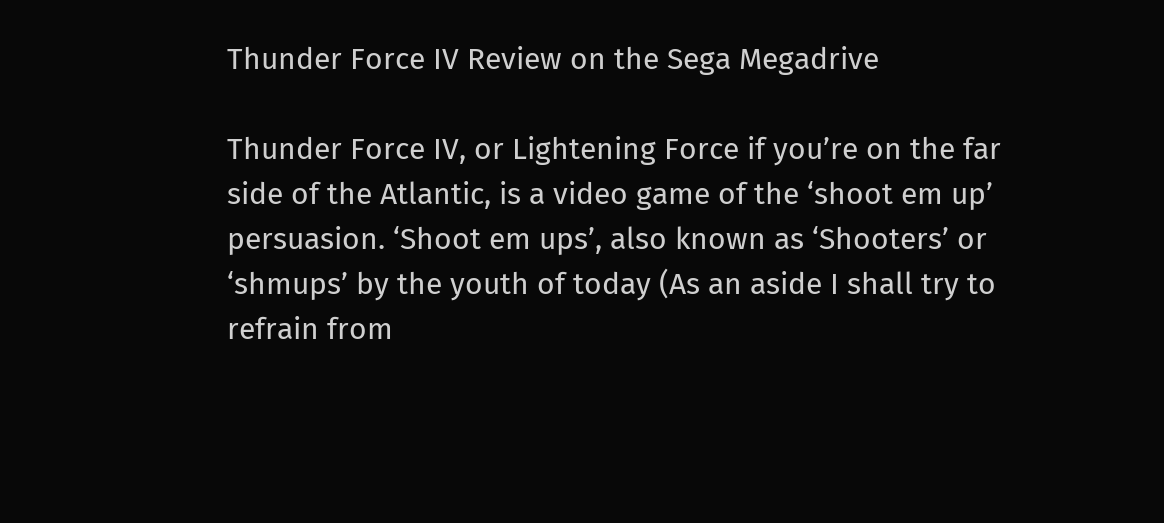Thunder Force IV Review on the Sega Megadrive

Thunder Force IV, or Lightening Force if you’re on the far side of the Atlantic, is a video game of the ‘shoot em up’ persuasion. ‘Shoot em ups’, also known as ‘Shooters’ or ‘shmups’ by the youth of today (As an aside I shall try to refrain from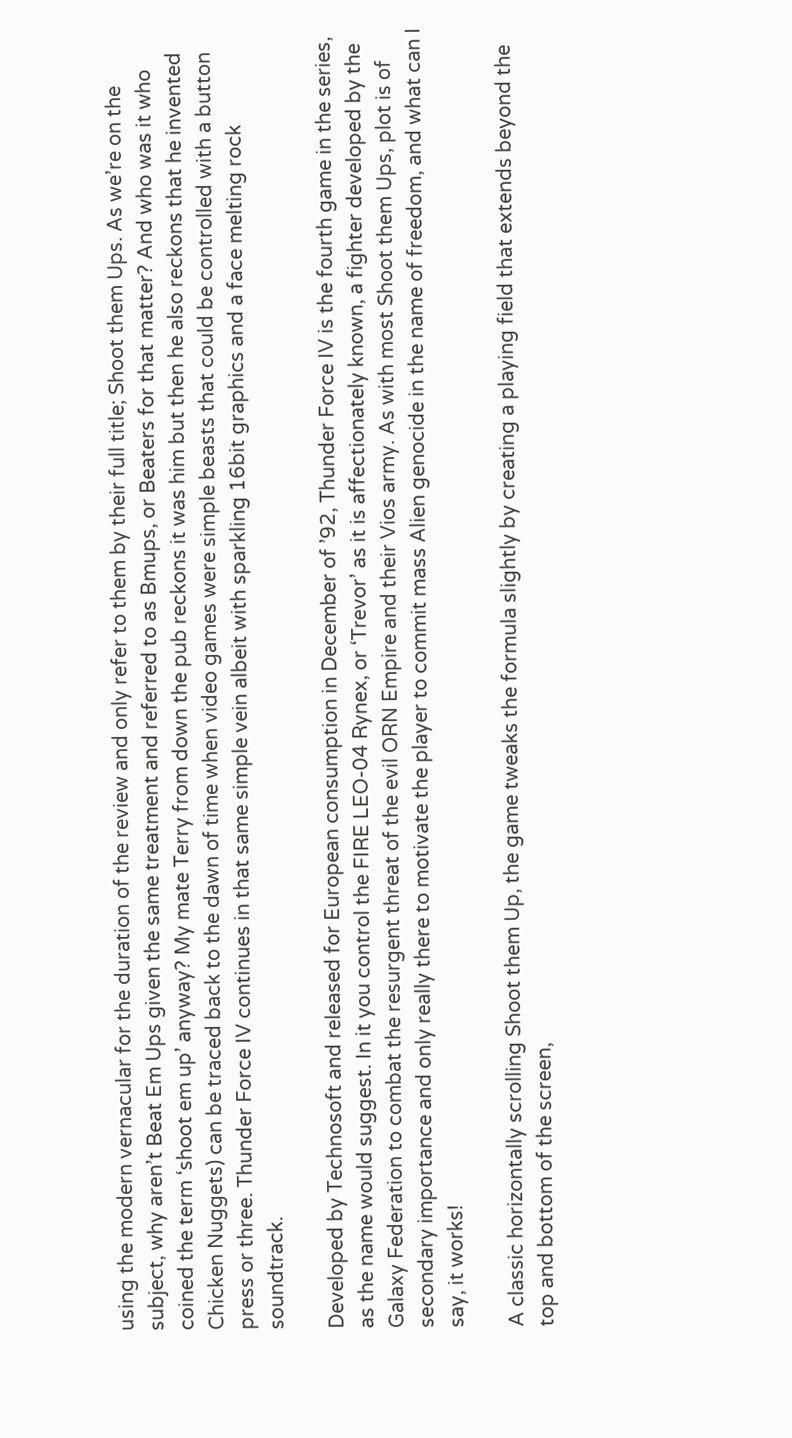using the modern vernacular for the duration of the review and only refer to them by their full title; Shoot them Ups. As we’re on the subject, why aren’t Beat Em Ups given the same treatment and referred to as Bmups, or Beaters for that matter? And who was it who coined the term ‘shoot em up’ anyway? My mate Terry from down the pub reckons it was him but then he also reckons that he invented Chicken Nuggets) can be traced back to the dawn of time when video games were simple beasts that could be controlled with a button press or three. Thunder Force IV continues in that same simple vein albeit with sparkling 16bit graphics and a face melting rock soundtrack.

Developed by Technosoft and released for European consumption in December of ’92, Thunder Force IV is the fourth game in the series, as the name would suggest. In it you control the FIRE LEO-04 Rynex, or ‘Trevor’ as it is affectionately known, a fighter developed by the Galaxy Federation to combat the resurgent threat of the evil ORN Empire and their Vios army. As with most Shoot them Ups, plot is of secondary importance and only really there to motivate the player to commit mass Alien genocide in the name of freedom, and what can I say, it works!

A classic horizontally scrolling Shoot them Up, the game tweaks the formula slightly by creating a playing field that extends beyond the top and bottom of the screen,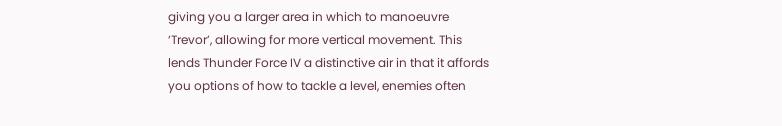giving you a larger area in which to manoeuvre ‘Trevor’, allowing for more vertical movement. This lends Thunder Force IV a distinctive air in that it affords you options of how to tackle a level, enemies often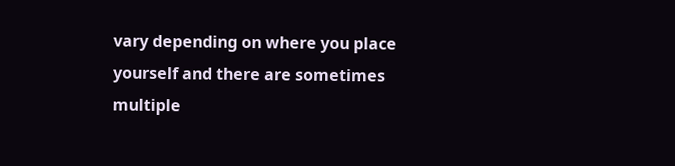vary depending on where you place yourself and there are sometimes multiple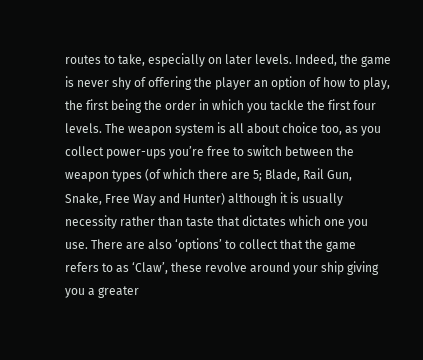routes to take, especially on later levels. Indeed, the game is never shy of offering the player an option of how to play, the first being the order in which you tackle the first four levels. The weapon system is all about choice too, as you collect power-ups you’re free to switch between the weapon types (of which there are 5; Blade, Rail Gun, Snake, Free Way and Hunter) although it is usually necessity rather than taste that dictates which one you use. There are also ‘options’ to collect that the game refers to as ‘Claw’, these revolve around your ship giving you a greater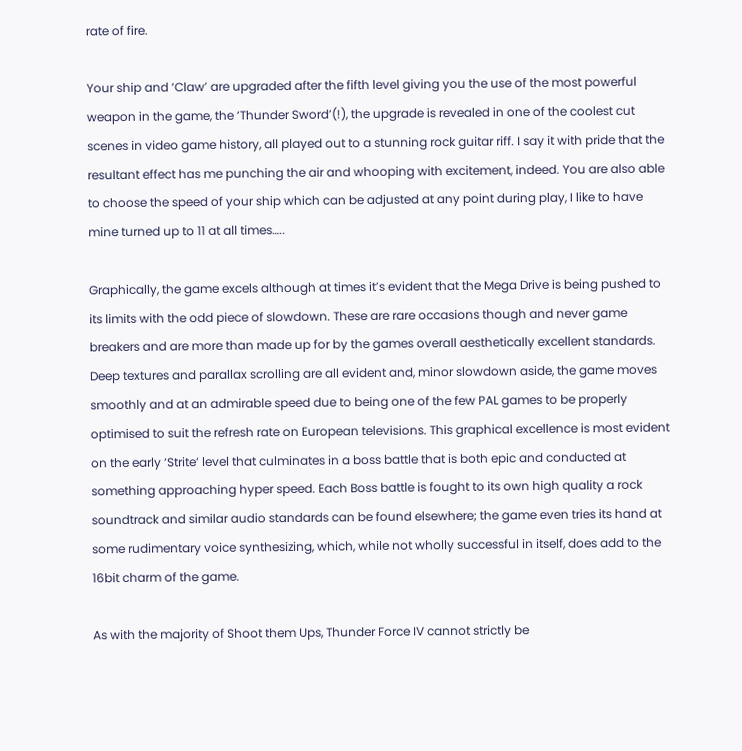rate of fire.

Your ship and ‘Claw’ are upgraded after the fifth level giving you the use of the most powerful weapon in the game, the ‘Thunder Sword’(!), the upgrade is revealed in one of the coolest cut scenes in video game history, all played out to a stunning rock guitar riff. I say it with pride that the resultant effect has me punching the air and whooping with excitement, indeed. You are also able to choose the speed of your ship which can be adjusted at any point during play, I like to have mine turned up to 11 at all times…..

Graphically, the game excels although at times it’s evident that the Mega Drive is being pushed to its limits with the odd piece of slowdown. These are rare occasions though and never game breakers and are more than made up for by the games overall aesthetically excellent standards. Deep textures and parallax scrolling are all evident and, minor slowdown aside, the game moves smoothly and at an admirable speed due to being one of the few PAL games to be properly optimised to suit the refresh rate on European televisions. This graphical excellence is most evident on the early ‘Strite’ level that culminates in a boss battle that is both epic and conducted at something approaching hyper speed. Each Boss battle is fought to its own high quality a rock soundtrack and similar audio standards can be found elsewhere; the game even tries its hand at some rudimentary voice synthesizing, which, while not wholly successful in itself, does add to the 16bit charm of the game.

As with the majority of Shoot them Ups, Thunder Force IV cannot strictly be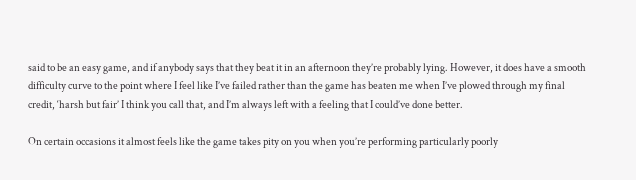said to be an easy game, and if anybody says that they beat it in an afternoon they’re probably lying. However, it does have a smooth difficulty curve to the point where I feel like I’ve failed rather than the game has beaten me when I’ve plowed through my final credit, ‘harsh but fair’ I think you call that, and I’m always left with a feeling that I could’ve done better.

On certain occasions it almost feels like the game takes pity on you when you’re performing particularly poorly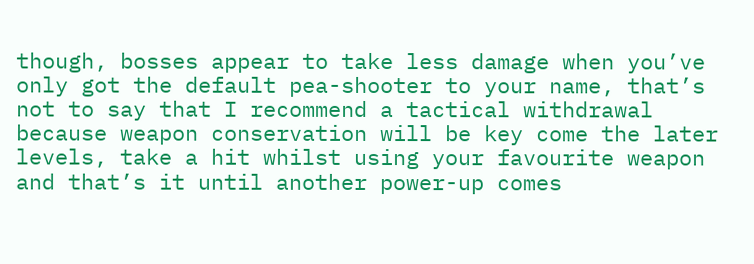though, bosses appear to take less damage when you’ve only got the default pea-shooter to your name, that’s not to say that I recommend a tactical withdrawal because weapon conservation will be key come the later levels, take a hit whilst using your favourite weapon and that’s it until another power-up comes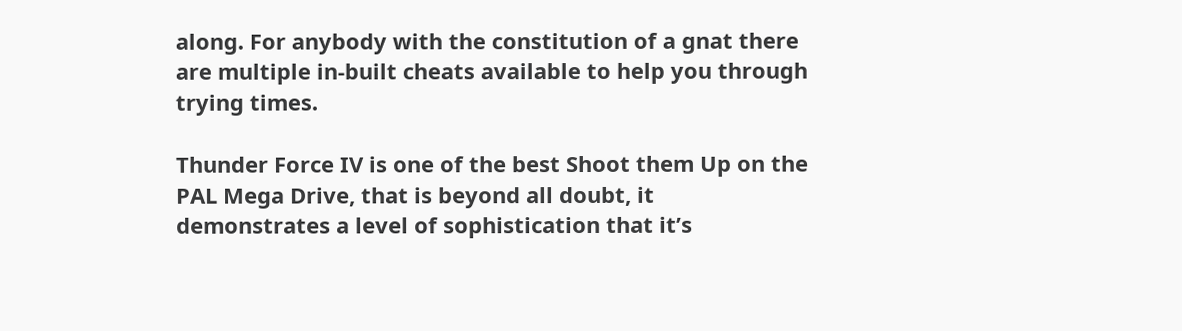along. For anybody with the constitution of a gnat there are multiple in-built cheats available to help you through trying times.

Thunder Force IV is one of the best Shoot them Up on the PAL Mega Drive, that is beyond all doubt, it demonstrates a level of sophistication that it’s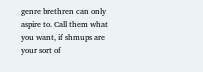genre brethren can only aspire to. Call them what you want, if shmups are your sort of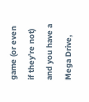game (or even if they’re not) and you have a Mega Drive,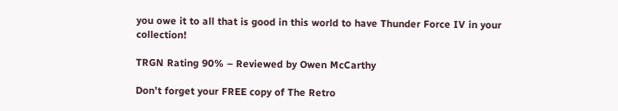you owe it to all that is good in this world to have Thunder Force IV in your collection!

TRGN Rating 90% – Reviewed by Owen McCarthy

Don’t forget your FREE copy of The Retro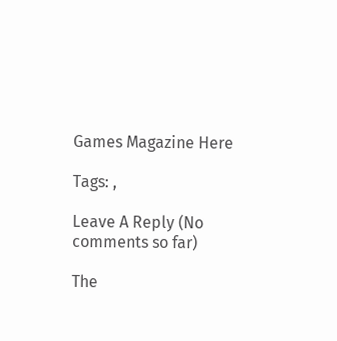Games Magazine Here

Tags: ,

Leave A Reply (No comments so far)

The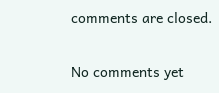comments are closed.

No comments yet